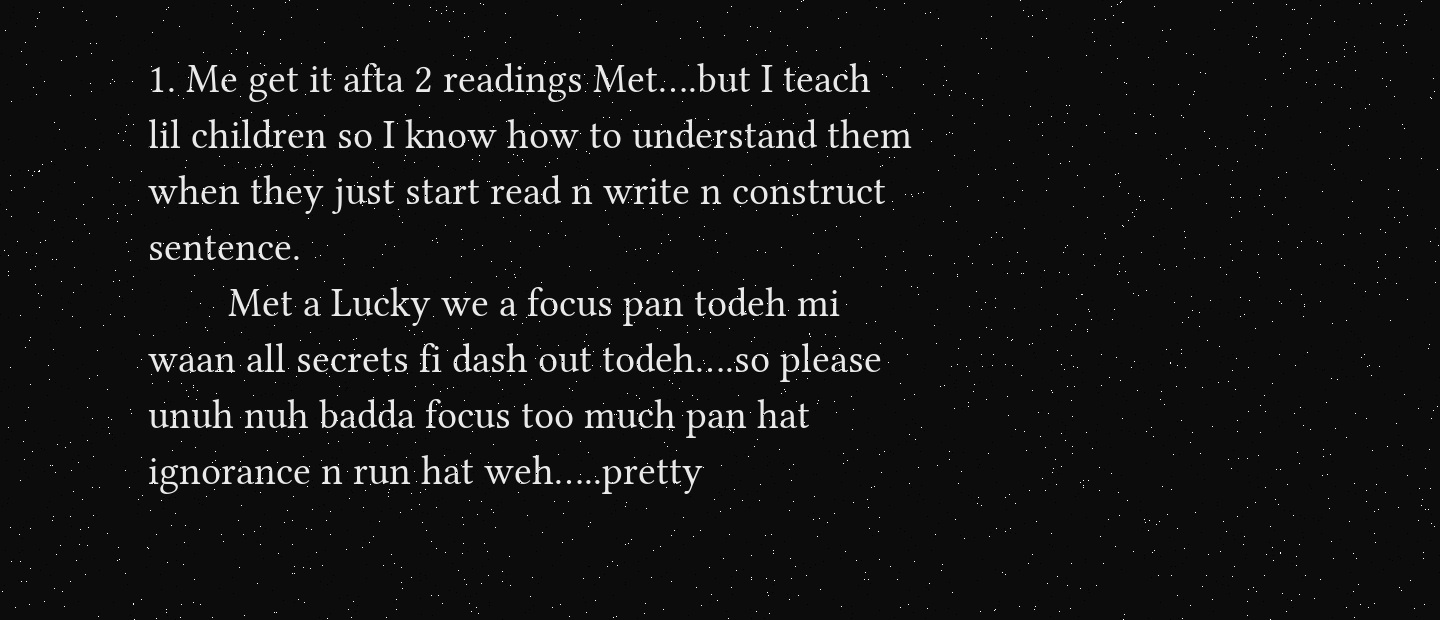1. Me get it afta 2 readings Met….but I teach lil children so I know how to understand them when they just start read n write n construct sentence.
        Met a Lucky we a focus pan todeh mi waan all secrets fi dash out todeh….so please unuh nuh badda focus too much pan hat ignorance n run hat weh…..pretty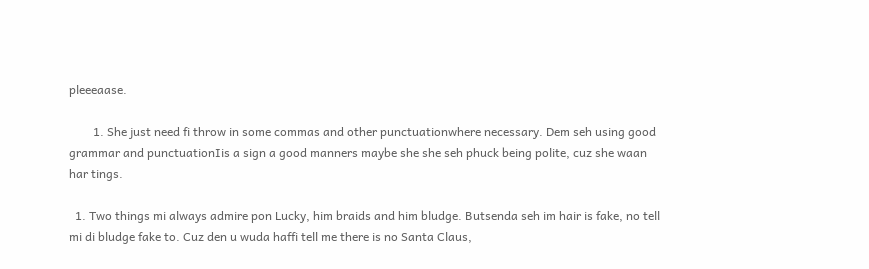pleeeaase.

        1. She just need fi throw in some commas and other punctuationwhere necessary. Dem seh using good grammar and punctuationIis a sign a good manners maybe she she seh phuck being polite, cuz she waan har tings.

  1. Two things mi always admire pon Lucky, him braids and him bludge. Butsenda seh im hair is fake, no tell mi di bludge fake to. Cuz den u wuda haffi tell me there is no Santa Claus,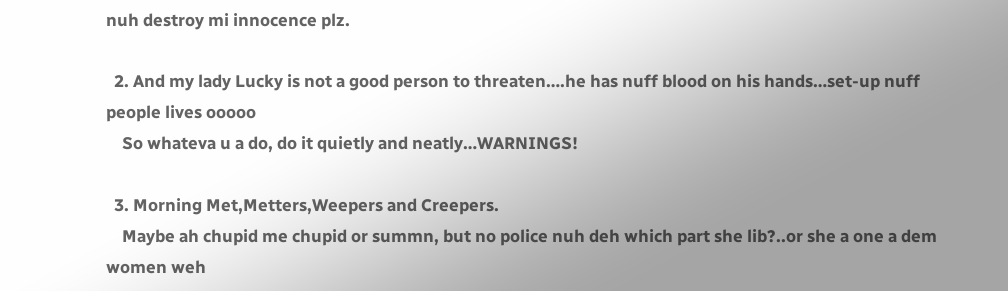nuh destroy mi innocence plz.

  2. And my lady Lucky is not a good person to threaten….he has nuff blood on his hands…set-up nuff people lives ooooo
    So whateva u a do, do it quietly and neatly…WARNINGS!

  3. Morning Met,Metters,Weepers and Creepers.
    Maybe ah chupid me chupid or summn, but no police nuh deh which part she lib?..or she a one a dem women weh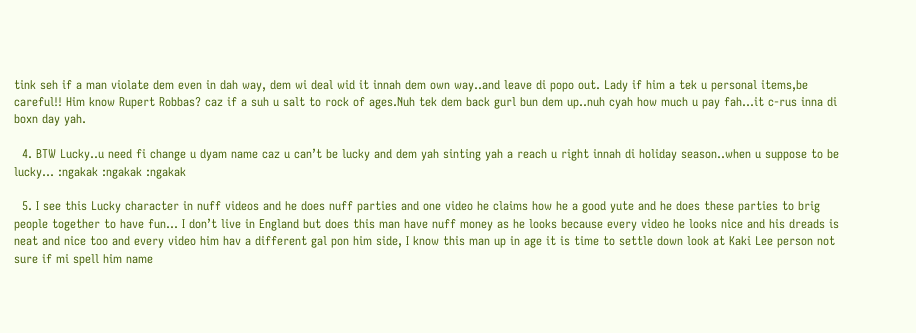tink seh if a man violate dem even in dah way, dem wi deal wid it innah dem own way..and leave di popo out. Lady if him a tek u personal items,be careful!! Him know Rupert Robbas? caz if a suh u salt to rock of ages.Nuh tek dem back gurl bun dem up..nuh cyah how much u pay fah…it c-rus inna di boxn day yah.

  4. BTW Lucky..u need fi change u dyam name caz u can’t be lucky and dem yah sinting yah a reach u right innah di holiday season..when u suppose to be lucky… :ngakak :ngakak :ngakak

  5. I see this Lucky character in nuff videos and he does nuff parties and one video he claims how he a good yute and he does these parties to brig people together to have fun… I don’t live in England but does this man have nuff money as he looks because every video he looks nice and his dreads is neat and nice too and every video him hav a different gal pon him side, I know this man up in age it is time to settle down look at Kaki Lee person not sure if mi spell him name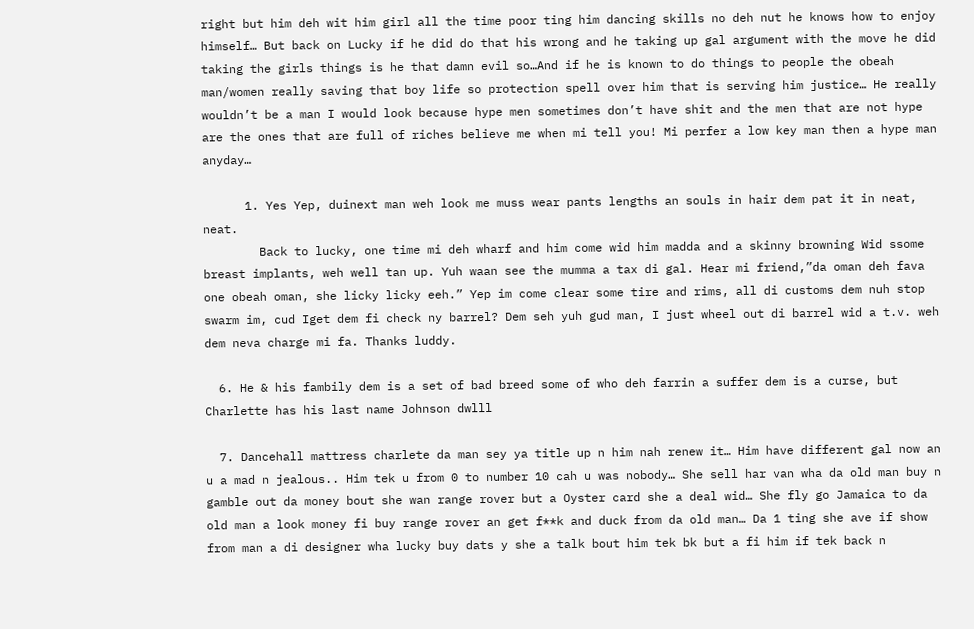right but him deh wit him girl all the time poor ting him dancing skills no deh nut he knows how to enjoy himself… But back on Lucky if he did do that his wrong and he taking up gal argument with the move he did taking the girls things is he that damn evil so…And if he is known to do things to people the obeah man/women really saving that boy life so protection spell over him that is serving him justice… He really wouldn’t be a man I would look because hype men sometimes don’t have shit and the men that are not hype are the ones that are full of riches believe me when mi tell you! Mi perfer a low key man then a hype man anyday…

      1. Yes Yep, duinext man weh look me muss wear pants lengths an souls in hair dem pat it in neat, neat.
        Back to lucky, one time mi deh wharf and him come wid him madda and a skinny browning Wid ssome breast implants, weh well tan up. Yuh waan see the mumma a tax di gal. Hear mi friend,”da oman deh fava one obeah oman, she licky licky eeh.” Yep im come clear some tire and rims, all di customs dem nuh stop swarm im, cud Iget dem fi check ny barrel? Dem seh yuh gud man, I just wheel out di barrel wid a t.v. weh dem neva charge mi fa. Thanks luddy.

  6. He & his fambily dem is a set of bad breed some of who deh farrin a suffer dem is a curse, but Charlette has his last name Johnson dwlll

  7. Dancehall mattress charlete da man sey ya title up n him nah renew it… Him have different gal now an u a mad n jealous.. Him tek u from 0 to number 10 cah u was nobody… She sell har van wha da old man buy n gamble out da money bout she wan range rover but a Oyster card she a deal wid… She fly go Jamaica to da old man a look money fi buy range rover an get f**k and duck from da old man… Da 1 ting she ave if show from man a di designer wha lucky buy dats y she a talk bout him tek bk but a fi him if tek back n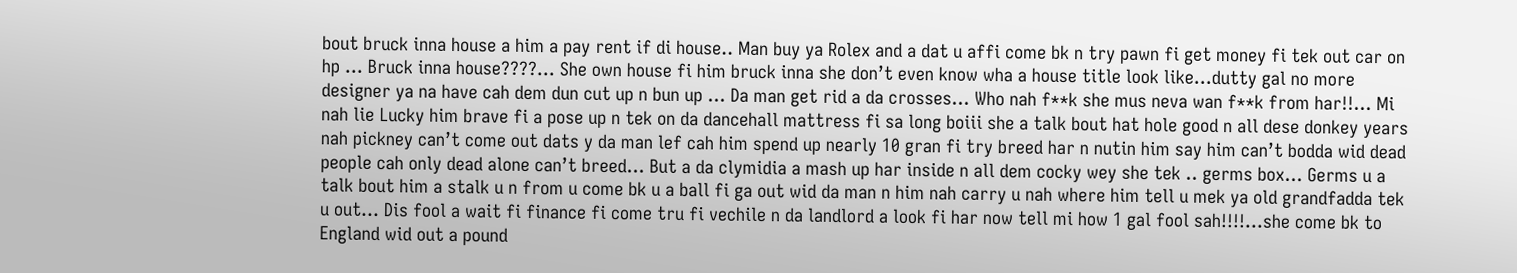bout bruck inna house a him a pay rent if di house.. Man buy ya Rolex and a dat u affi come bk n try pawn fi get money fi tek out car on hp … Bruck inna house????… She own house fi him bruck inna she don’t even know wha a house title look like…dutty gal no more designer ya na have cah dem dun cut up n bun up … Da man get rid a da crosses… Who nah f**k she mus neva wan f**k from har!!… Mi nah lie Lucky him brave fi a pose up n tek on da dancehall mattress fi sa long boiii she a talk bout hat hole good n all dese donkey years nah pickney can’t come out dats y da man lef cah him spend up nearly 10 gran fi try breed har n nutin him say him can’t bodda wid dead people cah only dead alone can’t breed… But a da clymidia a mash up har inside n all dem cocky wey she tek .. germs box… Germs u a talk bout him a stalk u n from u come bk u a ball fi ga out wid da man n him nah carry u nah where him tell u mek ya old grandfadda tek u out… Dis fool a wait fi finance fi come tru fi vechile n da landlord a look fi har now tell mi how 1 gal fool sah!!!!…she come bk to England wid out a pound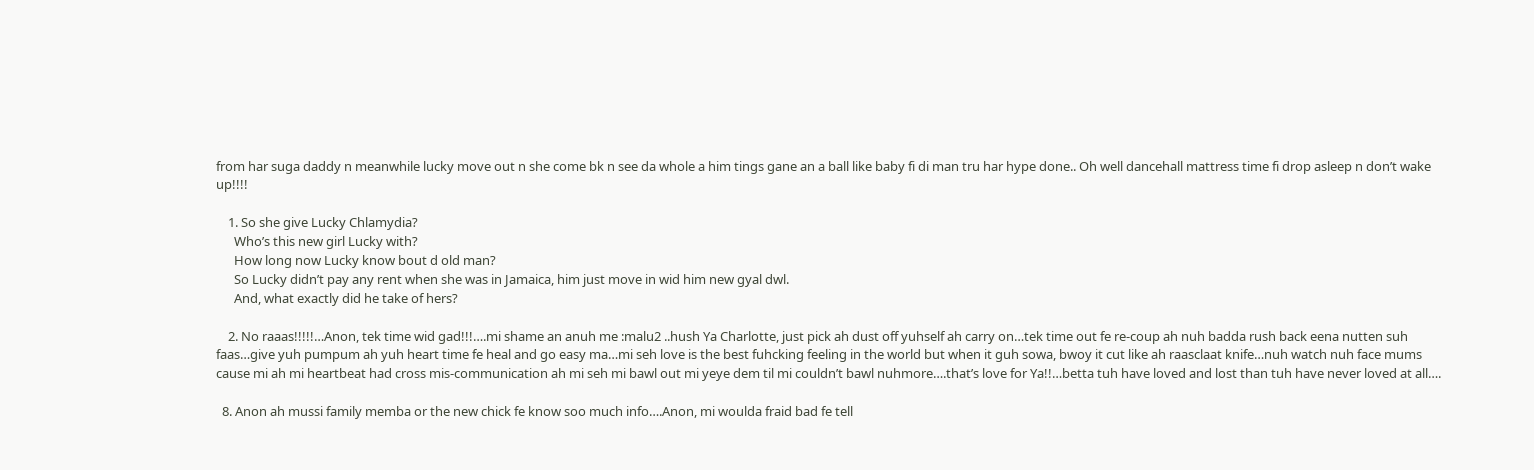from har suga daddy n meanwhile lucky move out n she come bk n see da whole a him tings gane an a ball like baby fi di man tru har hype done.. Oh well dancehall mattress time fi drop asleep n don’t wake up!!!!

    1. So she give Lucky Chlamydia?
      Who’s this new girl Lucky with?
      How long now Lucky know bout d old man?
      So Lucky didn’t pay any rent when she was in Jamaica, him just move in wid him new gyal dwl.
      And, what exactly did he take of hers?

    2. No raaas!!!!!…Anon, tek time wid gad!!!….mi shame an anuh me :malu2 ..hush Ya Charlotte, just pick ah dust off yuhself ah carry on…tek time out fe re-coup ah nuh badda rush back eena nutten suh faas…give yuh pumpum ah yuh heart time fe heal and go easy ma…mi seh love is the best fuhcking feeling in the world but when it guh sowa, bwoy it cut like ah raasclaat knife…nuh watch nuh face mums cause mi ah mi heartbeat had cross mis-communication ah mi seh mi bawl out mi yeye dem til mi couldn’t bawl nuhmore….that’s love for Ya!!…betta tuh have loved and lost than tuh have never loved at all….

  8. Anon ah mussi family memba or the new chick fe know soo much info….Anon, mi woulda fraid bad fe tell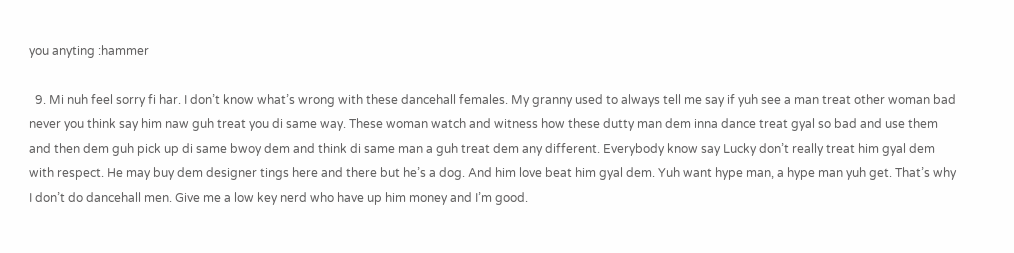you anyting :hammer

  9. Mi nuh feel sorry fi har. I don’t know what’s wrong with these dancehall females. My granny used to always tell me say if yuh see a man treat other woman bad never you think say him naw guh treat you di same way. These woman watch and witness how these dutty man dem inna dance treat gyal so bad and use them and then dem guh pick up di same bwoy dem and think di same man a guh treat dem any different. Everybody know say Lucky don’t really treat him gyal dem with respect. He may buy dem designer tings here and there but he’s a dog. And him love beat him gyal dem. Yuh want hype man, a hype man yuh get. That’s why I don’t do dancehall men. Give me a low key nerd who have up him money and I’m good.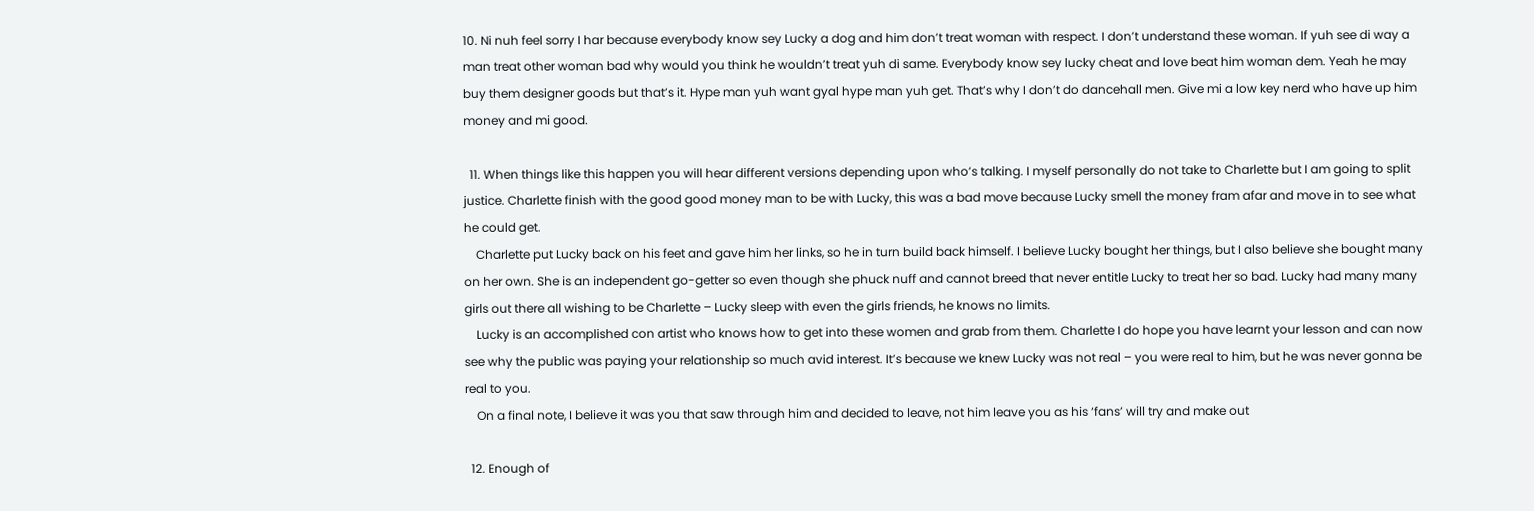10. Ni nuh feel sorry I har because everybody know sey Lucky a dog and him don’t treat woman with respect. I don’t understand these woman. If yuh see di way a man treat other woman bad why would you think he wouldn’t treat yuh di same. Everybody know sey lucky cheat and love beat him woman dem. Yeah he may buy them designer goods but that’s it. Hype man yuh want gyal hype man yuh get. That’s why I don’t do dancehall men. Give mi a low key nerd who have up him money and mi good.

  11. When things like this happen you will hear different versions depending upon who’s talking. I myself personally do not take to Charlette but I am going to split justice. Charlette finish with the good good money man to be with Lucky, this was a bad move because Lucky smell the money fram afar and move in to see what he could get.
    Charlette put Lucky back on his feet and gave him her links, so he in turn build back himself. I believe Lucky bought her things, but I also believe she bought many on her own. She is an independent go-getter so even though she phuck nuff and cannot breed that never entitle Lucky to treat her so bad. Lucky had many many girls out there all wishing to be Charlette – Lucky sleep with even the girls friends, he knows no limits.
    Lucky is an accomplished con artist who knows how to get into these women and grab from them. Charlette I do hope you have learnt your lesson and can now see why the public was paying your relationship so much avid interest. It’s because we knew Lucky was not real – you were real to him, but he was never gonna be real to you.
    On a final note, I believe it was you that saw through him and decided to leave, not him leave you as his ‘fans’ will try and make out

  12. Enough of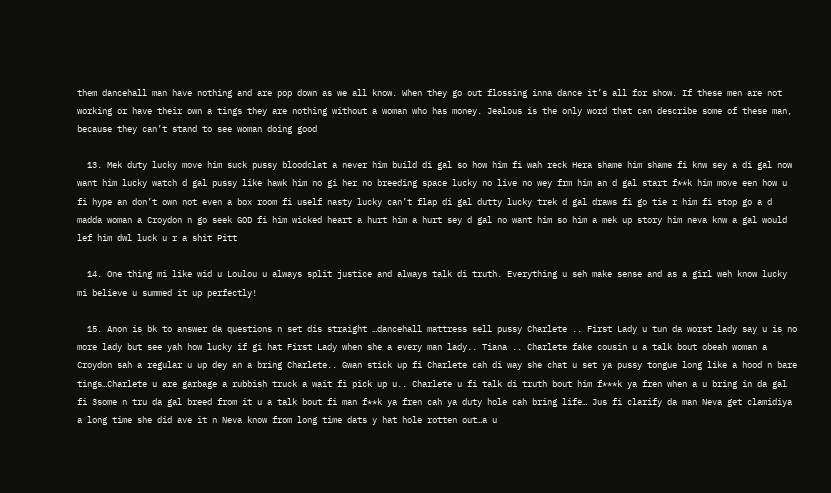them dancehall man have nothing and are pop down as we all know. When they go out flossing inna dance it’s all for show. If these men are not working or have their own a tings they are nothing without a woman who has money. Jealous is the only word that can describe some of these man, because they can’t stand to see woman doing good

  13. Mek duty lucky move him suck pussy bloodclat a never him build di gal so how him fi wah reck Hera shame him shame fi knw sey a di gal now want him lucky watch d gal pussy like hawk him no gi her no breeding space lucky no live no wey frm him an d gal start f**k him move een how u fi hype an don’t own not even a box room fi uself nasty lucky can’t flap di gal dutty lucky trek d gal draws fi go tie r him fi stop go a d madda woman a Croydon n go seek GOD fi him wicked heart a hurt him a hurt sey d gal no want him so him a mek up story him neva knw a gal would lef him dwl luck u r a shit Pitt

  14. One thing mi like wid u Loulou u always split justice and always talk di truth. Everything u seh make sense and as a girl weh know lucky mi believe u summed it up perfectly!

  15. Anon is bk to answer da questions n set dis straight …dancehall mattress sell pussy Charlete .. First Lady u tun da worst lady say u is no more lady but see yah how lucky if gi hat First Lady when she a every man lady.. Tiana .. Charlete fake cousin u a talk bout obeah woman a Croydon sah a regular u up dey an a bring Charlete.. Gwan stick up fi Charlete cah di way she chat u set ya pussy tongue long like a hood n bare tings…Charlete u are garbage a rubbish truck a wait fi pick up u.. Charlete u fi talk di truth bout him f***k ya fren when a u bring in da gal fi 3some n tru da gal breed from it u a talk bout fi man f**k ya fren cah ya duty hole cah bring life… Jus fi clarify da man Neva get clamidiya a long time she did ave it n Neva know from long time dats y hat hole rotten out…a u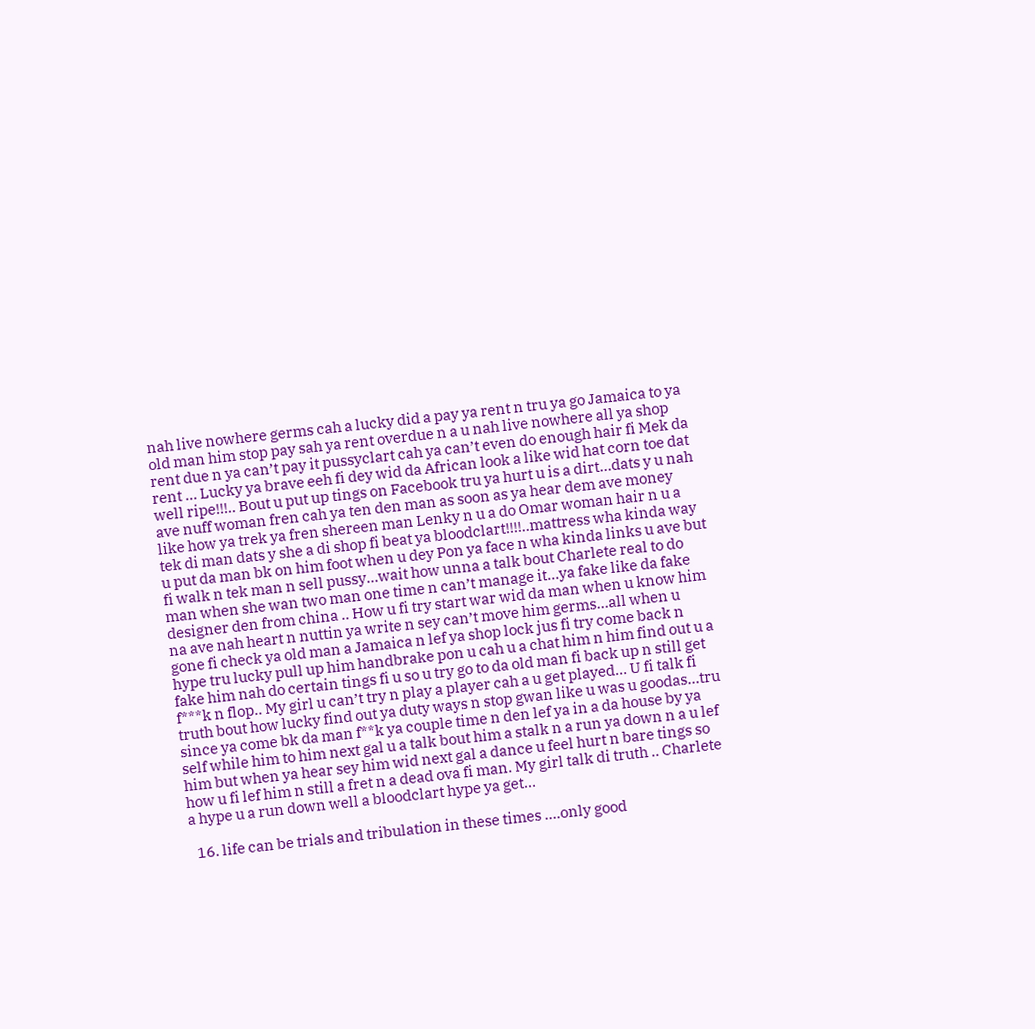nah live nowhere germs cah a lucky did a pay ya rent n tru ya go Jamaica to ya old man him stop pay sah ya rent overdue n a u nah live nowhere all ya shop rent due n ya can’t pay it pussyclart cah ya can’t even do enough hair fi Mek da rent … Lucky ya brave eeh fi dey wid da African look a like wid hat corn toe dat well ripe!!!.. Bout u put up tings on Facebook tru ya hurt u is a dirt…dats y u nah ave nuff woman fren cah ya ten den man as soon as ya hear dem ave money like how ya trek ya fren shereen man Lenky n u a do Omar woman hair n u a tek di man dats y she a di shop fi beat ya bloodclart!!!!..mattress wha kinda way u put da man bk on him foot when u dey Pon ya face n wha kinda links u ave but fi walk n tek man n sell pussy…wait how unna a talk bout Charlete real to do man when she wan two man one time n can’t manage it…ya fake like da fake designer den from china .. How u fi try start war wid da man when u know him na ave nah heart n nuttin ya write n sey can’t move him germs…all when u gone fi check ya old man a Jamaica n lef ya shop lock jus fi try come back n hype tru lucky pull up him handbrake pon u cah u a chat him n him find out u a fake him nah do certain tings fi u so u try go to da old man fi back up n still get f***k n flop.. My girl u can’t try n play a player cah a u get played… U fi talk fi truth bout how lucky find out ya duty ways n stop gwan like u was u goodas…tru since ya come bk da man f**k ya couple time n den lef ya in a da house by ya self while him to him next gal u a talk bout him a stalk n a run ya down n a u lef him but when ya hear sey him wid next gal a dance u feel hurt n bare tings so how u fi lef him n still a fret n a dead ova fi man. My girl talk di truth .. Charlete a hype u a run down well a bloodclart hype ya get…

  16. life can be trials and tribulation in these times ….only good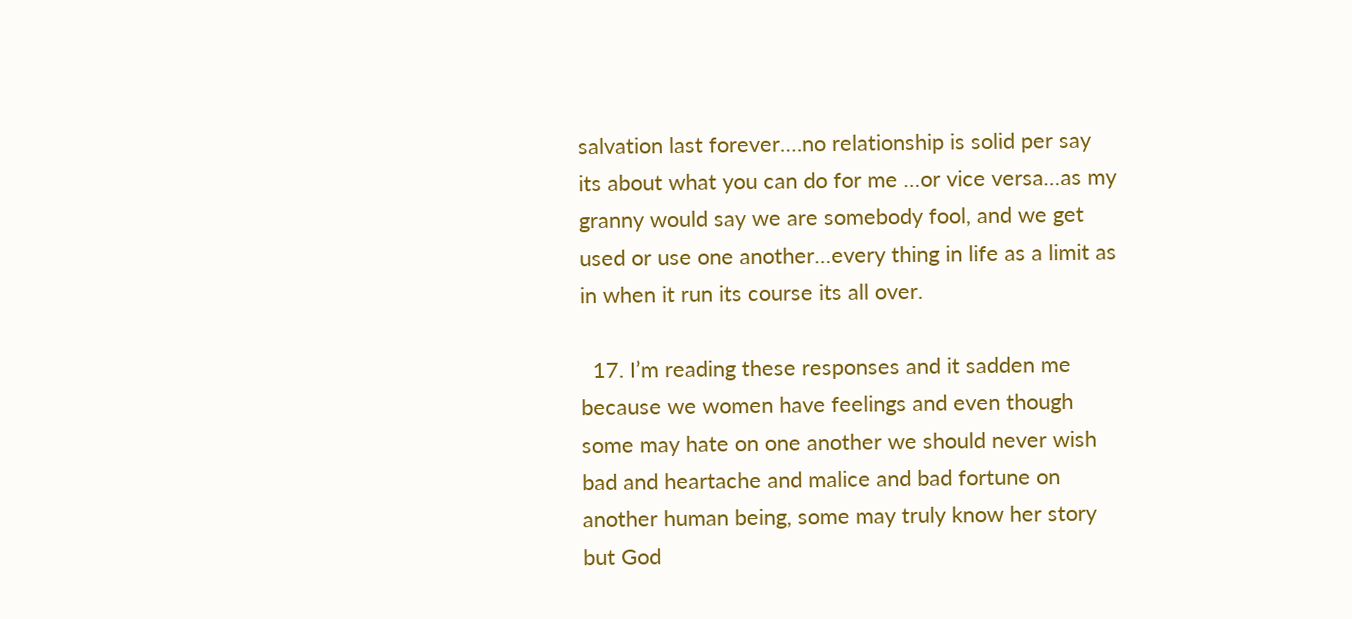salvation last forever….no relationship is solid per say its about what you can do for me …or vice versa…as my granny would say we are somebody fool, and we get used or use one another…every thing in life as a limit as in when it run its course its all over.

  17. I’m reading these responses and it sadden me because we women have feelings and even though some may hate on one another we should never wish bad and heartache and malice and bad fortune on another human being, some may truly know her story but God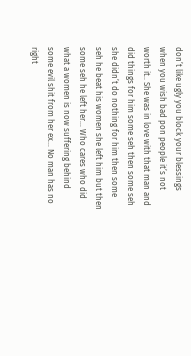don’t like ugly you block your blessings when you wish bad pon people it’s not worth it.. She was in love with that man and did things for him some seh then some seh she didn’t do nothing for him then some seh he beat his women she left him but then some seh he left her… Who cares who did what a women is now suffering behind some evil shit from her ex… No man has no right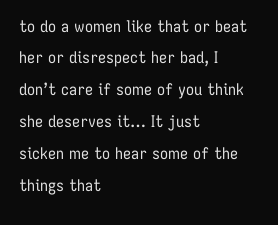to do a women like that or beat her or disrespect her bad, I don’t care if some of you think she deserves it… It just sicken me to hear some of the things that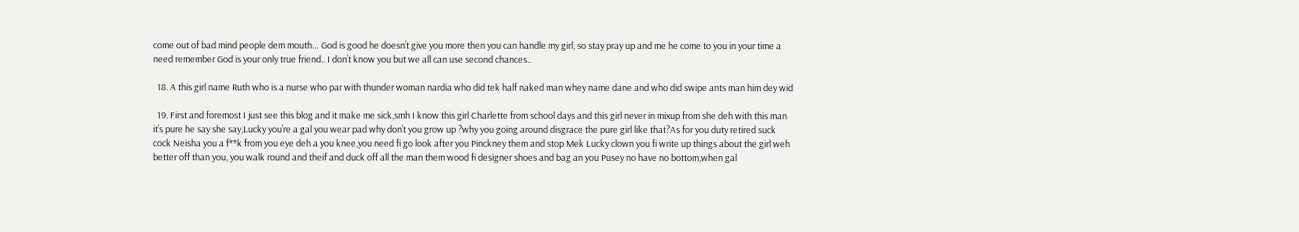come out of bad mind people dem mouth… God is good he doesn’t give you more then you can handle my girl, so stay pray up and me he come to you in your time a need remember God is your only true friend.. I don’t know you but we all can use second chances..

  18. A this girl name Ruth who is a nurse who par with thunder woman nardia who did tek half naked man whey name dane and who did swipe ants man him dey wid

  19. First and foremost I just see this blog and it make me sick,smh I know this girl Charlette from school days and this girl never in mixup from she deh with this man it’s pure he say she say,Lucky you’re a gal you wear pad why don’t you grow up ?why you going around disgrace the pure girl like that?As for you duty retired suck cock Neisha you a f**k from you eye deh a you knee,you need fi go look after you Pinckney them and stop Mek Lucky clown you fi write up things about the girl weh better off than you, you walk round and theif and duck off all the man them wood fi designer shoes and bag an you Pusey no have no bottom,when gal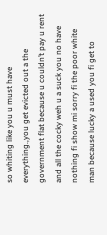so whiting like you u must have everything.,you get evicted out a the government flat because u couldn’t pay u rent and all the cocky weh u a suck you no have nothing fi show mi sorry fi the poor white man because lucky a used you fi get to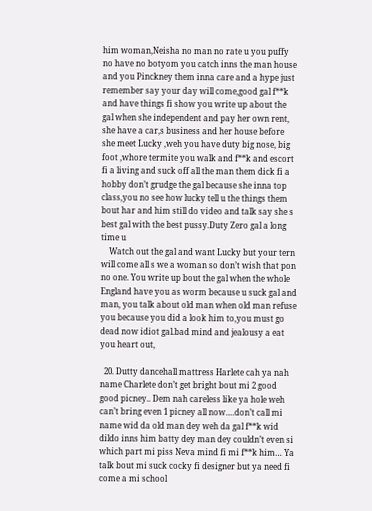him woman,Neisha no man no rate u you puffy no have no botyom you catch inns the man house and you Pinckney them inna care and a hype just remember say your day will come,good gal f**k and have things fi show you write up about the gal when she independent and pay her own rent, she have a car,s business and her house before she meet Lucky ,weh you have duty big nose, big foot ,whore termite you walk and f**k and escort fi a living and suck off all the man them dick fi a hobby don’t grudge the gal because she inna top class,you no see how lucky tell u the things them bout har and him still do video and talk say she s best gal with the best pussy.Duty Zero gal a long time u
    Watch out the gal and want Lucky but your tern will come all s we a woman so don’t wish that pon no one. You write up bout the gal when the whole England have you as worm because u suck gal and man, you talk about old man when old man refuse you because you did a look him to,you must go dead now idiot gal.bad mind and jealousy a eat you heart out,

  20. Dutty dancehall mattress Harlete cah ya nah name Charlete don’t get bright bout mi 2 good good picney.. Dem nah careless like ya hole weh can’t bring even 1 picney all now….don’t call mi name wid da old man dey weh da gal f**k wid dildo inns him batty dey man dey couldn’t even si which part mi piss Neva mind fi mi f**k him… Ya talk bout mi suck cocky fi designer but ya need fi come a mi school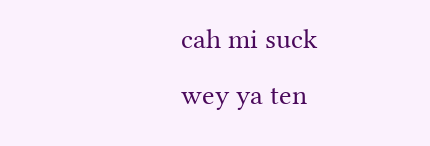cah mi suck wey ya ten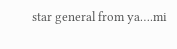star general from ya….mi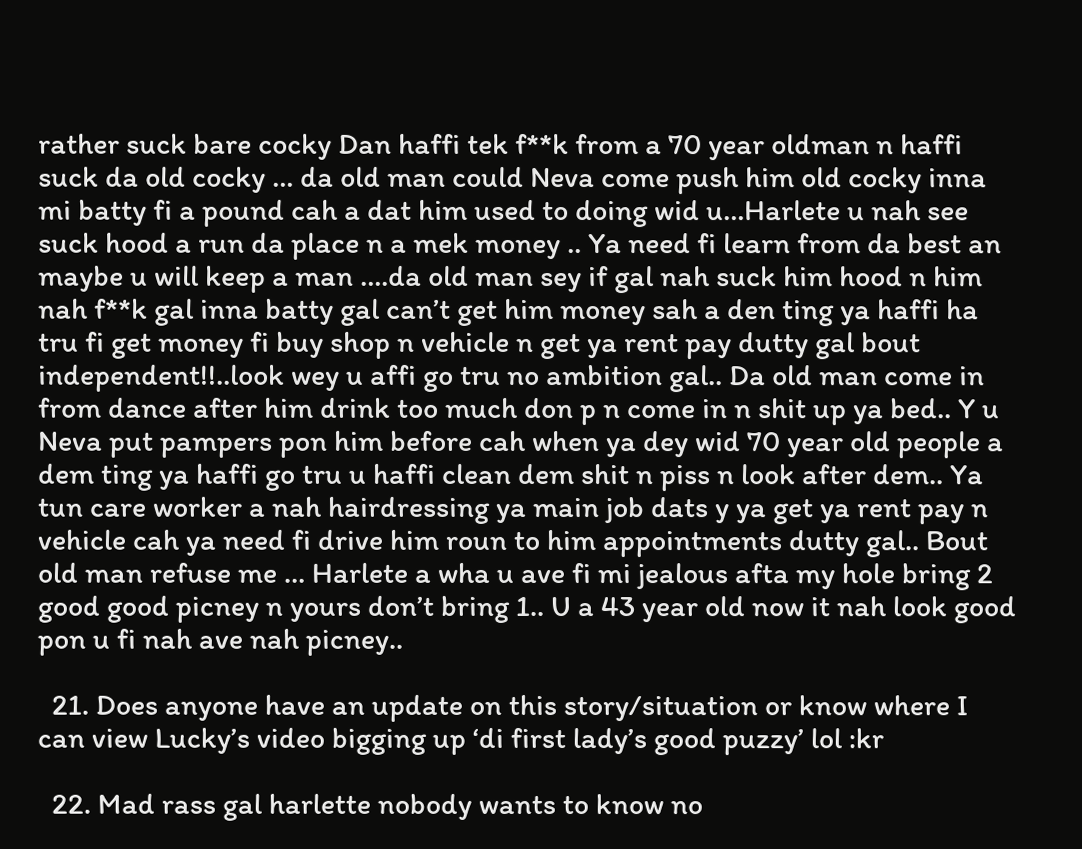rather suck bare cocky Dan haffi tek f**k from a 70 year oldman n haffi suck da old cocky … da old man could Neva come push him old cocky inna mi batty fi a pound cah a dat him used to doing wid u…Harlete u nah see suck hood a run da place n a mek money .. Ya need fi learn from da best an maybe u will keep a man ….da old man sey if gal nah suck him hood n him nah f**k gal inna batty gal can’t get him money sah a den ting ya haffi ha tru fi get money fi buy shop n vehicle n get ya rent pay dutty gal bout independent!!..look wey u affi go tru no ambition gal.. Da old man come in from dance after him drink too much don p n come in n shit up ya bed.. Y u Neva put pampers pon him before cah when ya dey wid 70 year old people a dem ting ya haffi go tru u haffi clean dem shit n piss n look after dem.. Ya tun care worker a nah hairdressing ya main job dats y ya get ya rent pay n vehicle cah ya need fi drive him roun to him appointments dutty gal.. Bout old man refuse me … Harlete a wha u ave fi mi jealous afta my hole bring 2 good good picney n yours don’t bring 1.. U a 43 year old now it nah look good pon u fi nah ave nah picney..

  21. Does anyone have an update on this story/situation or know where I can view Lucky’s video bigging up ‘di first lady’s good puzzy’ lol :kr

  22. Mad rass gal harlette nobody wants to know no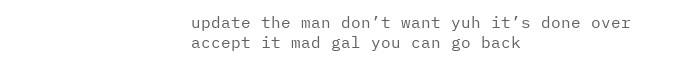update the man don’t want yuh it’s done over accept it mad gal you can go back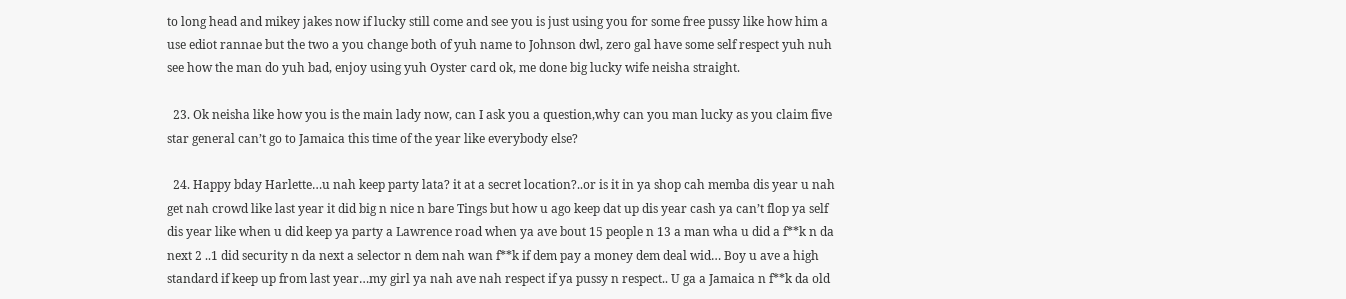to long head and mikey jakes now if lucky still come and see you is just using you for some free pussy like how him a use ediot rannae but the two a you change both of yuh name to Johnson dwl, zero gal have some self respect yuh nuh see how the man do yuh bad, enjoy using yuh Oyster card ok, me done big lucky wife neisha straight.

  23. Ok neisha like how you is the main lady now, can I ask you a question,why can you man lucky as you claim five star general can’t go to Jamaica this time of the year like everybody else?

  24. Happy bday Harlette…u nah keep party lata? it at a secret location?..or is it in ya shop cah memba dis year u nah get nah crowd like last year it did big n nice n bare Tings but how u ago keep dat up dis year cash ya can’t flop ya self dis year like when u did keep ya party a Lawrence road when ya ave bout 15 people n 13 a man wha u did a f**k n da next 2 ..1 did security n da next a selector n dem nah wan f**k if dem pay a money dem deal wid… Boy u ave a high standard if keep up from last year…my girl ya nah ave nah respect if ya pussy n respect.. U ga a Jamaica n f**k da old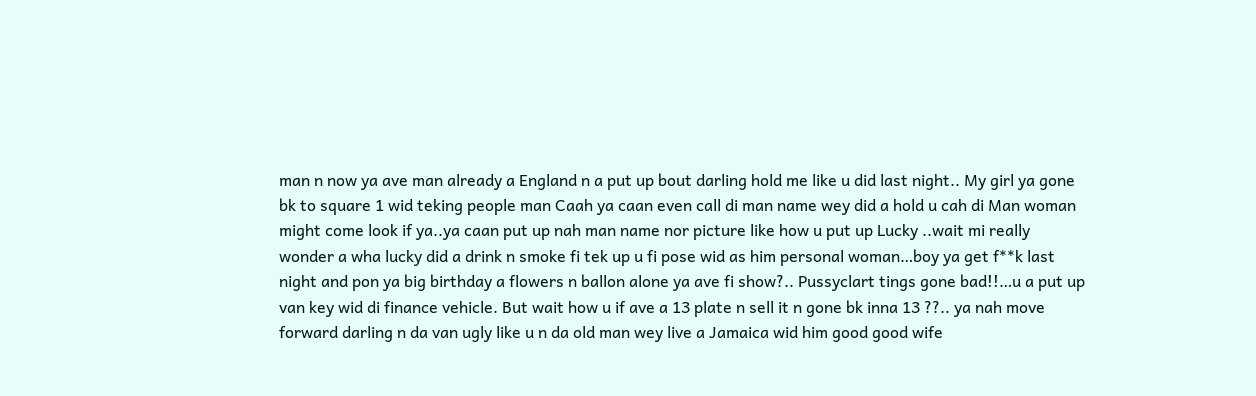man n now ya ave man already a England n a put up bout darling hold me like u did last night.. My girl ya gone bk to square 1 wid teking people man Caah ya caan even call di man name wey did a hold u cah di Man woman might come look if ya..ya caan put up nah man name nor picture like how u put up Lucky ..wait mi really wonder a wha lucky did a drink n smoke fi tek up u fi pose wid as him personal woman…boy ya get f**k last night and pon ya big birthday a flowers n ballon alone ya ave fi show?.. Pussyclart tings gone bad!!…u a put up van key wid di finance vehicle. But wait how u if ave a 13 plate n sell it n gone bk inna 13 ??.. ya nah move forward darling n da van ugly like u n da old man wey live a Jamaica wid him good good wife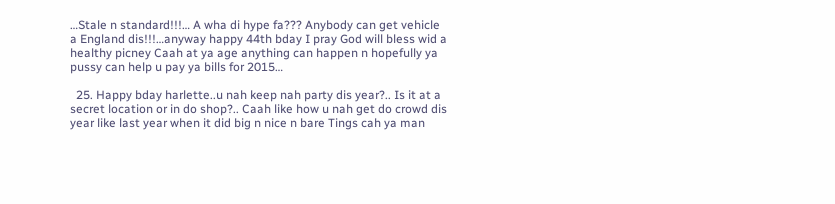…Stale n standard!!!… A wha di hype fa??? Anybody can get vehicle a England dis!!!…anyway happy 44th bday I pray God will bless wid a healthy picney Caah at ya age anything can happen n hopefully ya pussy can help u pay ya bills for 2015…

  25. Happy bday harlette..u nah keep nah party dis year?.. Is it at a secret location or in do shop?.. Caah like how u nah get do crowd dis year like last year when it did big n nice n bare Tings cah ya man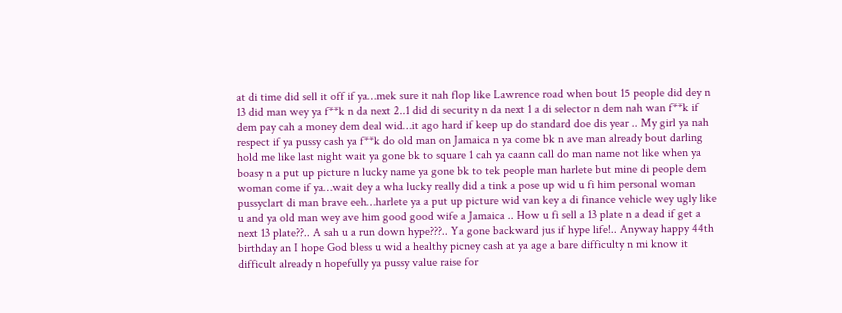at di time did sell it off if ya…mek sure it nah flop like Lawrence road when bout 15 people did dey n 13 did man wey ya f**k n da next 2..1 did di security n da next 1 a di selector n dem nah wan f**k if dem pay cah a money dem deal wid…it ago hard if keep up do standard doe dis year .. My girl ya nah respect if ya pussy cash ya f**k do old man on Jamaica n ya come bk n ave man already bout darling hold me like last night wait ya gone bk to square 1 cah ya caann call do man name not like when ya boasy n a put up picture n lucky name ya gone bk to tek people man harlete but mine di people dem woman come if ya…wait dey a wha lucky really did a tink a pose up wid u fi him personal woman pussyclart di man brave eeh…harlete ya a put up picture wid van key a di finance vehicle wey ugly like u and ya old man wey ave him good good wife a Jamaica .. How u fi sell a 13 plate n a dead if get a next 13 plate??.. A sah u a run down hype???.. Ya gone backward jus if hype life!.. Anyway happy 44th birthday an I hope God bless u wid a healthy picney cash at ya age a bare difficulty n mi know it difficult already n hopefully ya pussy value raise for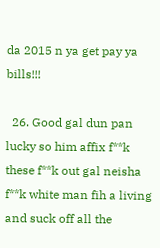da 2015 n ya get pay ya bills!!!

  26. Good gal dun pan lucky so him affix f**k these f**k out gal neisha f**k white man fih a living and suck off all the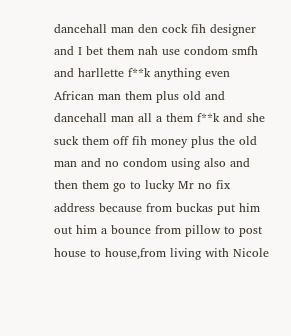dancehall man den cock fih designer and I bet them nah use condom smfh and harllette f**k anything even African man them plus old and dancehall man all a them f**k and she suck them off fih money plus the old man and no condom using also and then them go to lucky Mr no fix address because from buckas put him out him a bounce from pillow to post house to house,from living with Nicole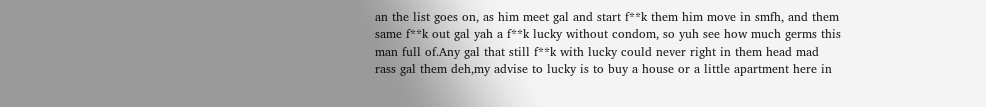an the list goes on, as him meet gal and start f**k them him move in smfh, and them same f**k out gal yah a f**k lucky without condom, so yuh see how much germs this man full of.Any gal that still f**k with lucky could never right in them head mad rass gal them deh,my advise to lucky is to buy a house or a little apartment here in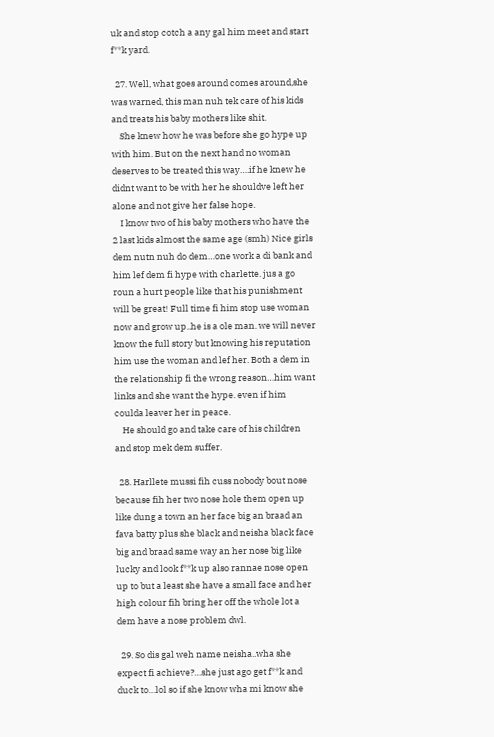uk and stop cotch a any gal him meet and start f**k yard.

  27. Well, what goes around comes around,she was warned, this man nuh tek care of his kids and treats his baby mothers like shit.
    She knew how he was before she go hype up with him. But on the next hand no woman deserves to be treated this way….if he knew he didnt want to be with her he shouldve left her alone and not give her false hope.
    I know two of his baby mothers who have the 2 last kids almost the same age (smh) Nice girls dem nutn nuh do dem…one work a di bank and him lef dem fi hype with charlette. jus a go roun a hurt people like that his punishment will be great! Full time fi him stop use woman now and grow up..he is a ole man. we will never know the full story but knowing his reputation him use the woman and lef her. Both a dem in the relationship fi the wrong reason…him want links and she want the hype. even if him coulda leaver her in peace.
    He should go and take care of his children and stop mek dem suffer.

  28. Harllete mussi fih cuss nobody bout nose because fih her two nose hole them open up like dung a town an her face big an braad an fava batty plus she black and neisha black face big and braad same way an her nose big like lucky and look f**k up also rannae nose open up to but a least she have a small face and her high colour fih bring her off the whole lot a dem have a nose problem dwl.

  29. So dis gal weh name neisha..wha she expect fi achieve?…she just ago get f**k and duck to…lol so if she know wha mi know she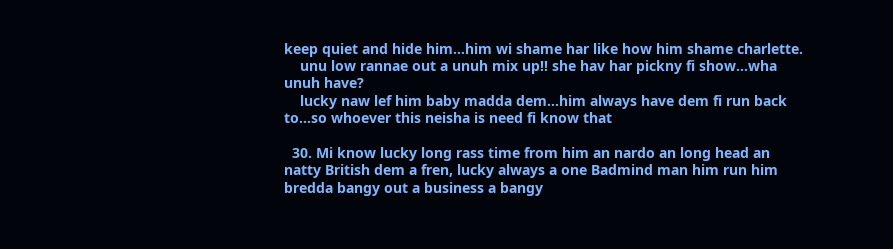keep quiet and hide him…him wi shame har like how him shame charlette.
    unu low rannae out a unuh mix up!! she hav har pickny fi show…wha unuh have?
    lucky naw lef him baby madda dem…him always have dem fi run back to…so whoever this neisha is need fi know that

  30. Mi know lucky long rass time from him an nardo an long head an natty British dem a fren, lucky always a one Badmind man him run him bredda bangy out a business a bangy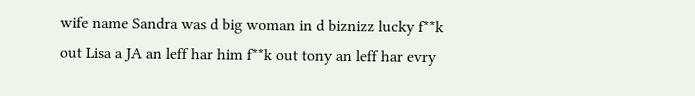wife name Sandra was d big woman in d biznizz lucky f**k out Lisa a JA an leff har him f**k out tony an leff har evry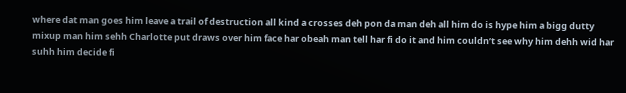where dat man goes him leave a trail of destruction all kind a crosses deh pon da man deh all him do is hype him a bigg dutty mixup man him sehh Charlotte put draws over him face har obeah man tell har fi do it and him couldn’t see why him dehh wid har suhh him decide fi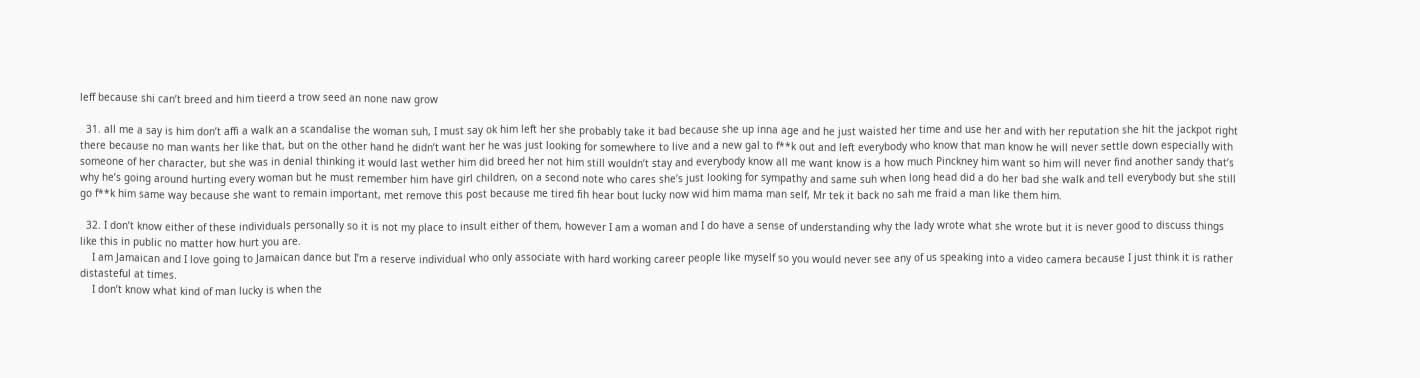leff because shi can’t breed and him tieerd a trow seed an none naw grow

  31. all me a say is him don’t affi a walk an a scandalise the woman suh, I must say ok him left her she probably take it bad because she up inna age and he just waisted her time and use her and with her reputation she hit the jackpot right there because no man wants her like that, but on the other hand he didn’t want her he was just looking for somewhere to live and a new gal to f**k out and left everybody who know that man know he will never settle down especially with someone of her character, but she was in denial thinking it would last wether him did breed her not him still wouldn’t stay and everybody know all me want know is a how much Pinckney him want so him will never find another sandy that’s why he’s going around hurting every woman but he must remember him have girl children, on a second note who cares she’s just looking for sympathy and same suh when long head did a do her bad she walk and tell everybody but she still go f**k him same way because she want to remain important, met remove this post because me tired fih hear bout lucky now wid him mama man self, Mr tek it back no sah me fraid a man like them him.

  32. I don’t know either of these individuals personally so it is not my place to insult either of them, however I am a woman and I do have a sense of understanding why the lady wrote what she wrote but it is never good to discuss things like this in public no matter how hurt you are.
    I am Jamaican and I love going to Jamaican dance but I’m a reserve individual who only associate with hard working career people like myself so you would never see any of us speaking into a video camera because I just think it is rather distasteful at times.
    I don’t know what kind of man lucky is when the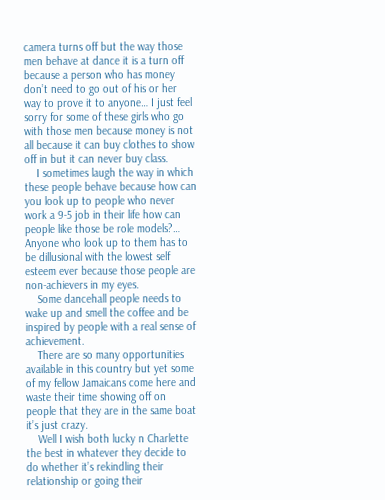camera turns off but the way those men behave at dance it is a turn off because a person who has money don’t need to go out of his or her way to prove it to anyone… I just feel sorry for some of these girls who go with those men because money is not all because it can buy clothes to show off in but it can never buy class.
    I sometimes laugh the way in which these people behave because how can you look up to people who never work a 9-5 job in their life how can people like those be role models?… Anyone who look up to them has to be dillusional with the lowest self esteem ever because those people are non-achievers in my eyes.
    Some dancehall people needs to wake up and smell the coffee and be inspired by people with a real sense of achievement.
    There are so many opportunities available in this country but yet some of my fellow Jamaicans come here and waste their time showing off on people that they are in the same boat it’s just crazy.
    Well I wish both lucky n Charlette the best in whatever they decide to do whether it’s rekindling their relationship or going their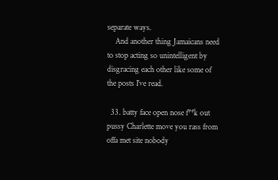separate ways.
    And another thing Jamaicans need to stop acting so unintelligent by disgracing each other like some of the posts I’ve read.

  33. batty face open nose f**k out pussy Charlette move you rass from offa met site nobody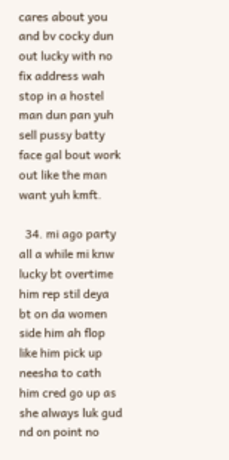cares about you and bv cocky dun out lucky with no fix address wah stop in a hostel man dun pan yuh sell pussy batty face gal bout work out like the man want yuh kmft.

  34. mi ago party all a while mi knw lucky bt overtime him rep stil deya bt on da women side him ah flop like him pick up neesha to cath him cred go up as she always luk gud nd on point no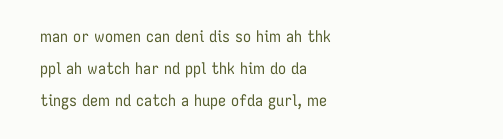man or women can deni dis so him ah thk ppl ah watch har nd ppl thk him do da tings dem nd catch a hupe ofda gurl, me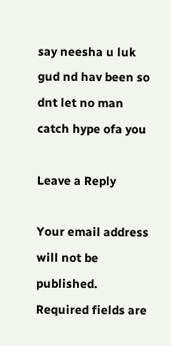say neesha u luk gud nd hav been so dnt let no man catch hype ofa you

Leave a Reply

Your email address will not be published. Required fields are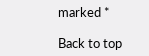marked *

Back to top